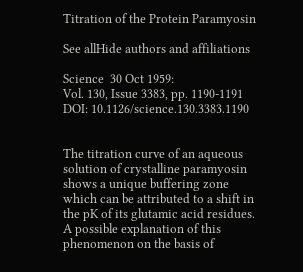Titration of the Protein Paramyosin

See allHide authors and affiliations

Science  30 Oct 1959:
Vol. 130, Issue 3383, pp. 1190-1191
DOI: 10.1126/science.130.3383.1190


The titration curve of an aqueous solution of crystalline paramyosin shows a unique buffering zone which can be attributed to a shift in the pK of its glutamic acid residues. A possible explanation of this phenomenon on the basis of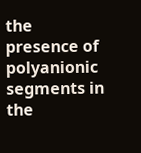the presence of polyanionic segments in the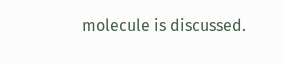molecule is discussed.